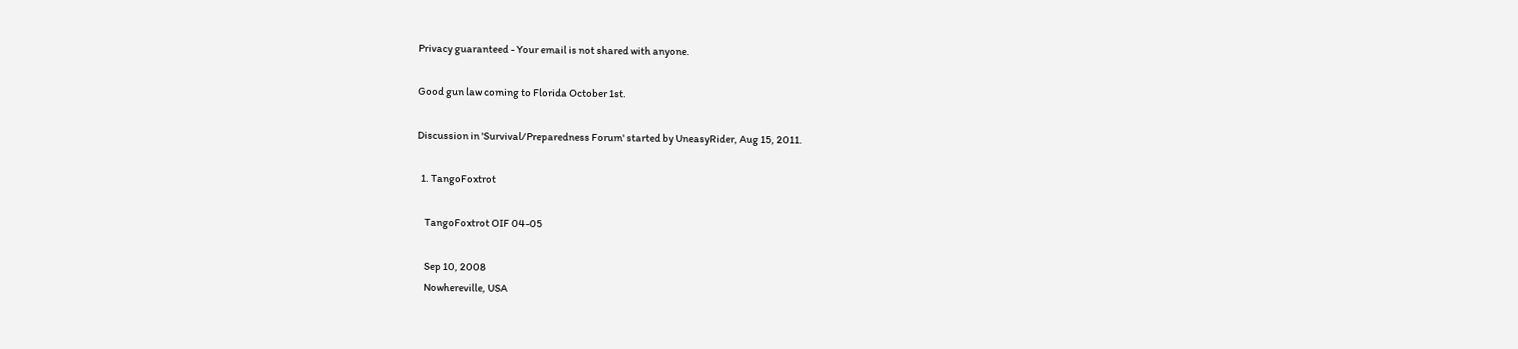Privacy guaranteed - Your email is not shared with anyone.

Good gun law coming to Florida October 1st.

Discussion in 'Survival/Preparedness Forum' started by UneasyRider, Aug 15, 2011.

  1. TangoFoxtrot

    TangoFoxtrot OIF 04-05

    Sep 10, 2008
    Nowhereville, USA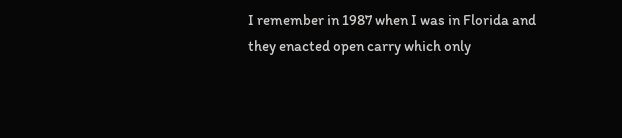I remember in 1987 when I was in Florida and they enacted open carry which only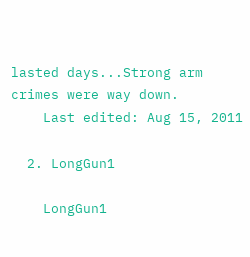lasted days...Strong arm crimes were way down.
    Last edited: Aug 15, 2011

  2. LongGun1

    LongGun1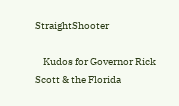StraightShooter

    Kudos for Governor Rick Scott & the Florida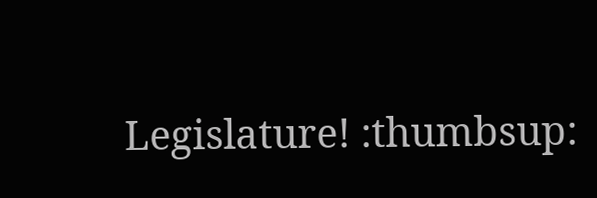Legislature! :thumbsup: